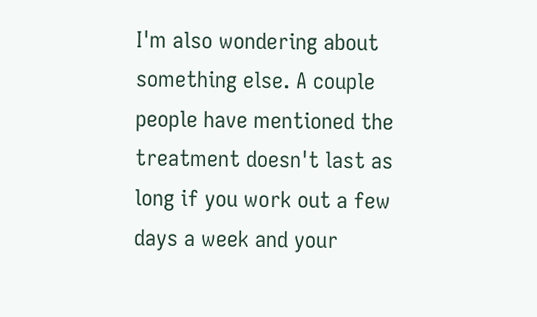I'm also wondering about something else. A couple people have mentioned the treatment doesn't last as long if you work out a few days a week and your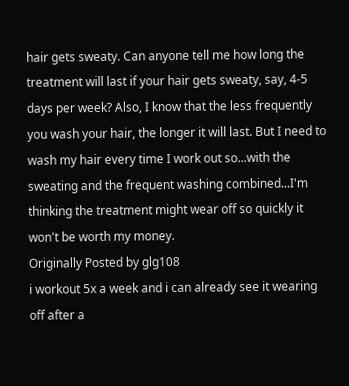hair gets sweaty. Can anyone tell me how long the treatment will last if your hair gets sweaty, say, 4-5 days per week? Also, I know that the less frequently you wash your hair, the longer it will last. But I need to wash my hair every time I work out so...with the sweating and the frequent washing combined...I'm thinking the treatment might wear off so quickly it won't be worth my money.
Originally Posted by glg108
i workout 5x a week and i can already see it wearing off after a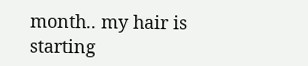month.. my hair is starting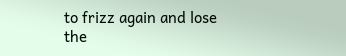to frizz again and lose the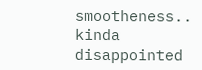smootheness.. kinda disappointed